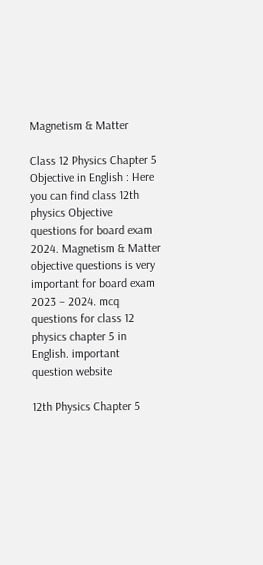Magnetism & Matter

Class 12 Physics Chapter 5 Objective in English : Here you can find class 12th physics Objective questions for board exam 2024. Magnetism & Matter objective questions is very important for board exam 2023 – 2024. mcq questions for class 12 physics chapter 5 in English. important question website

12th Physics Chapter 5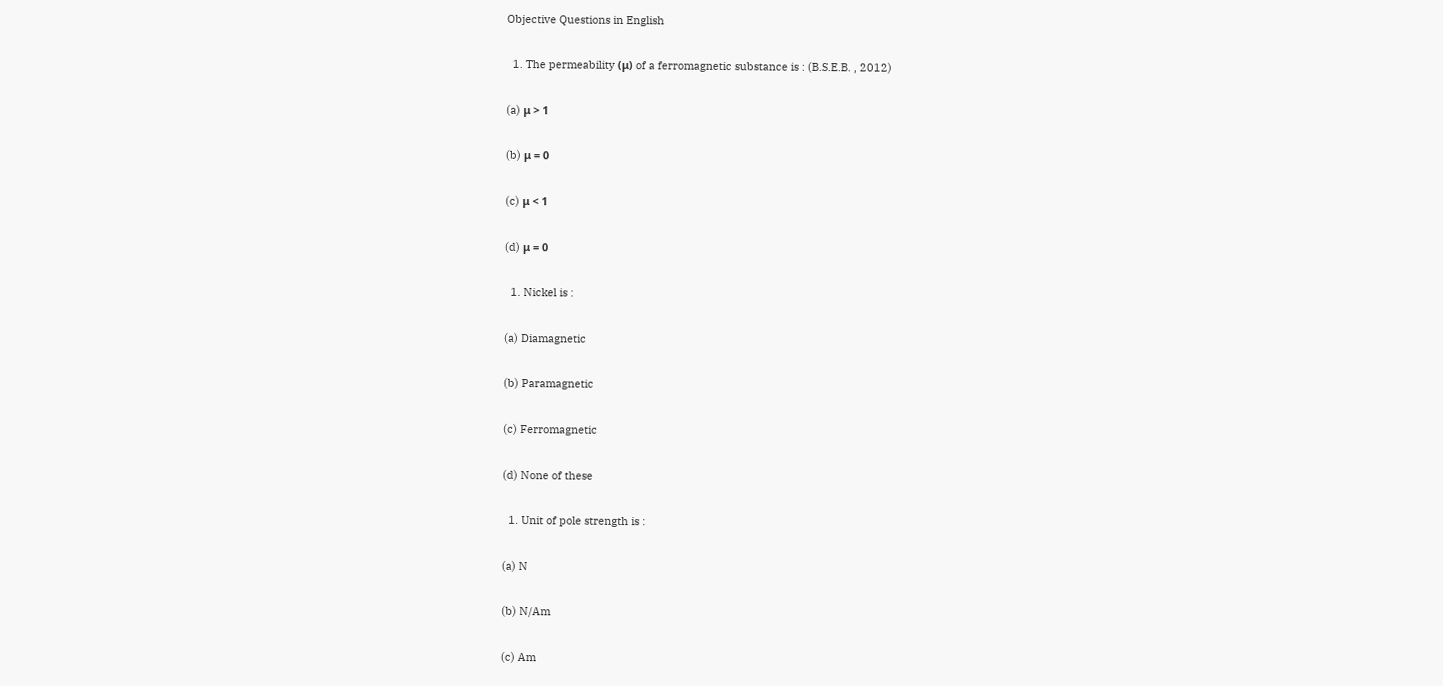Objective Questions in English

  1. The permeability (μ) of a ferromagnetic substance is : (B.S.E.B. , 2012)

(a) μ > 1

(b) μ = 0

(c) μ < 1

(d) μ = 0

  1. Nickel is :

(a) Diamagnetic

(b) Paramagnetic

(c) Ferromagnetic

(d) None of these

  1. Unit of pole strength is :

(a) N

(b) N/Am

(c) Am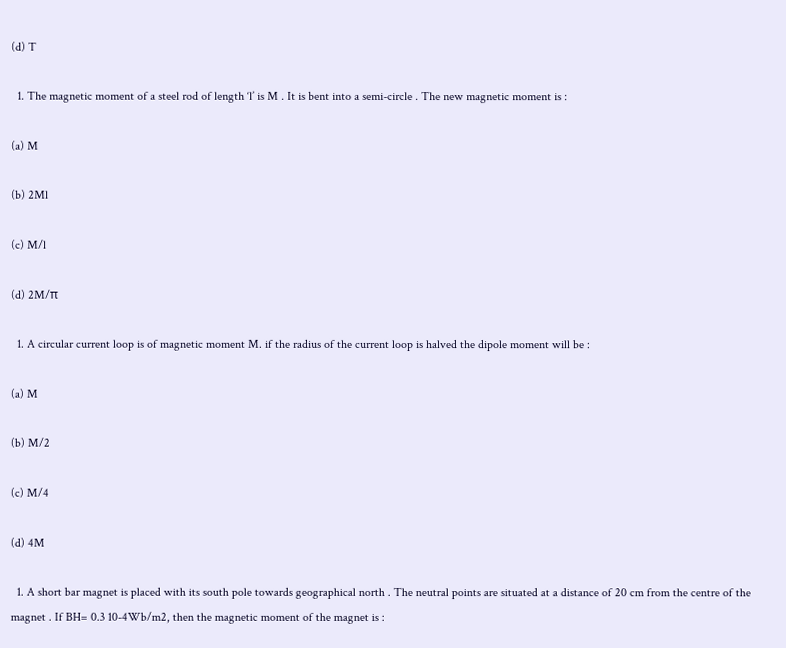(d) T

  1. The magnetic moment of a steel rod of length ‘l’ is M . It is bent into a semi-circle . The new magnetic moment is :

(a) M

(b) 2Ml

(c) M/l

(d) 2M/π

  1. A circular current loop is of magnetic moment M. if the radius of the current loop is halved the dipole moment will be :

(a) M

(b) M/2

(c) M/4

(d) 4M

  1. A short bar magnet is placed with its south pole towards geographical north . The neutral points are situated at a distance of 20 cm from the centre of the magnet . If BH= 0.3 10-4Wb/m2, then the magnetic moment of the magnet is :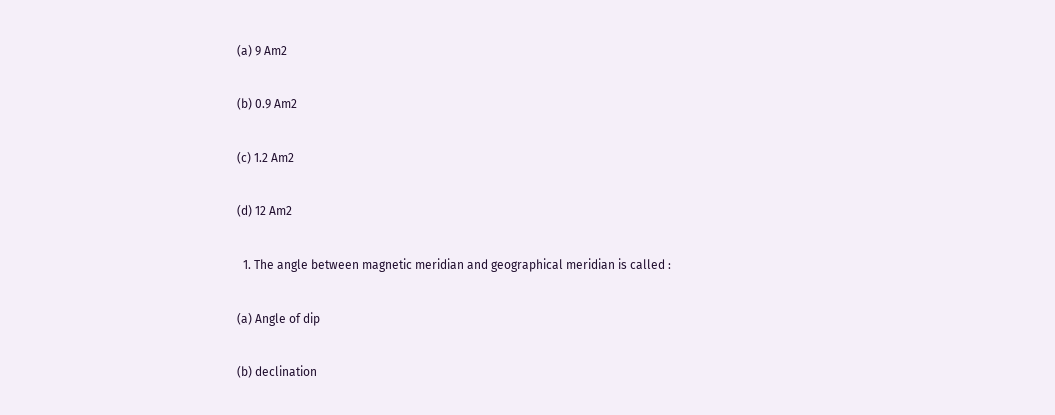(a) 9 Am2

(b) 0.9 Am2

(c) 1.2 Am2

(d) 12 Am2

  1. The angle between magnetic meridian and geographical meridian is called :

(a) Angle of dip

(b) declination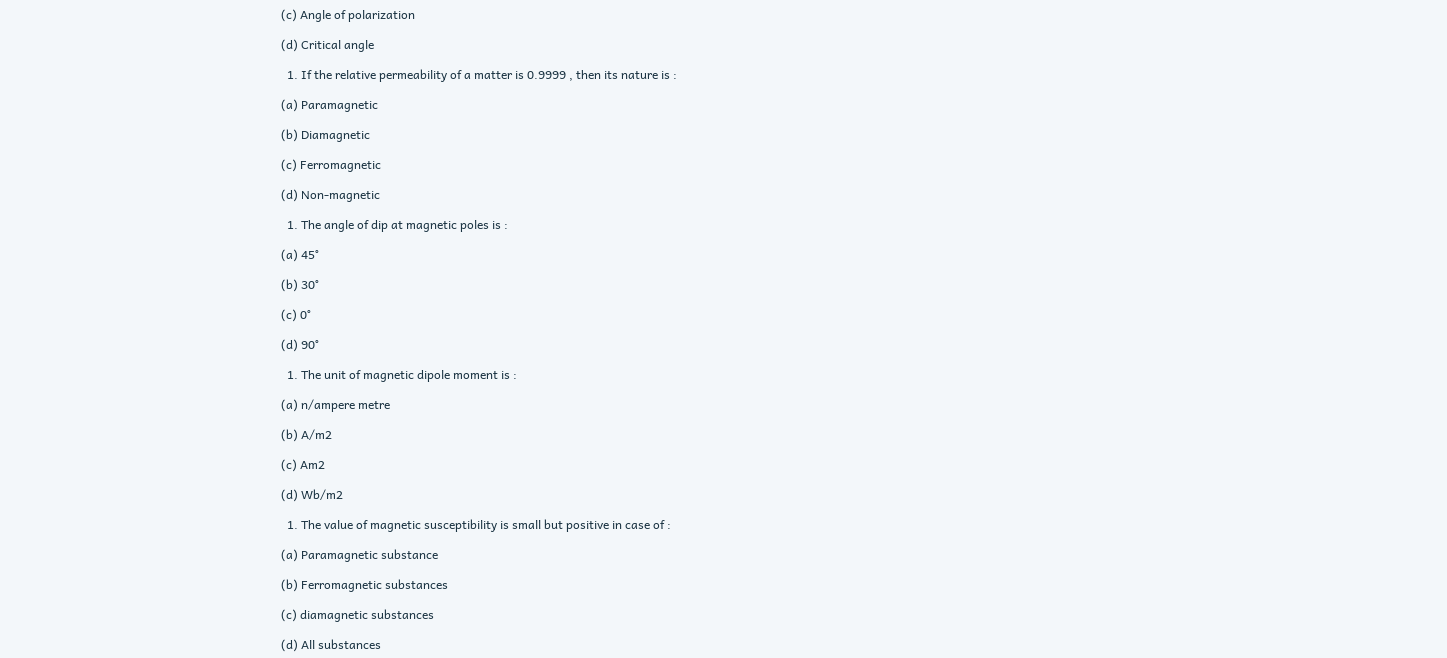(c) Angle of polarization

(d) Critical angle

  1. If the relative permeability of a matter is 0.9999 , then its nature is :

(a) Paramagnetic

(b) Diamagnetic

(c) Ferromagnetic

(d) Non-magnetic

  1. The angle of dip at magnetic poles is :

(a) 45°

(b) 30°

(c) 0°

(d) 90°

  1. The unit of magnetic dipole moment is :

(a) n/ampere metre

(b) A/m2

(c) Am2

(d) Wb/m2

  1. The value of magnetic susceptibility is small but positive in case of :

(a) Paramagnetic substance

(b) Ferromagnetic substances

(c) diamagnetic substances

(d) All substances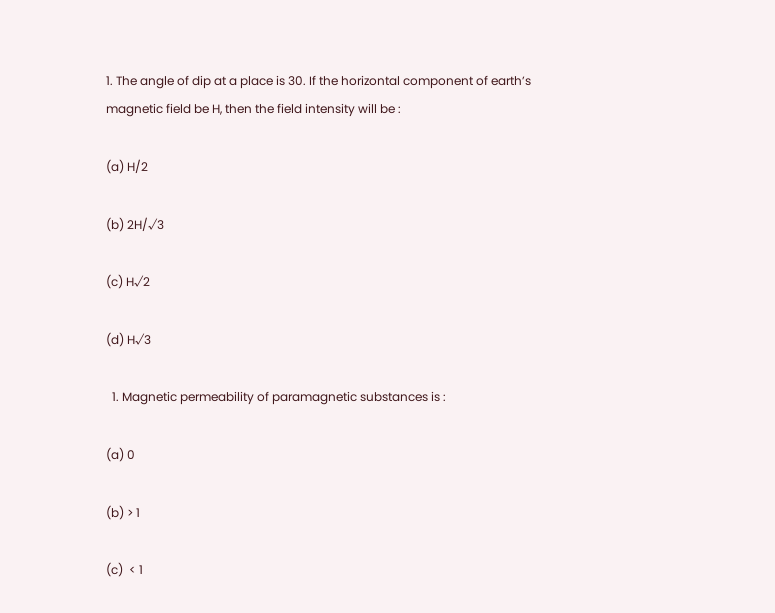1. The angle of dip at a place is 30. If the horizontal component of earth’s magnetic field be H, then the field intensity will be :

(a) H/2

(b) 2H/√3

(c) H√2

(d) H√3

  1. Magnetic permeability of paramagnetic substances is :

(a) 0

(b) > 1

(c)  < 1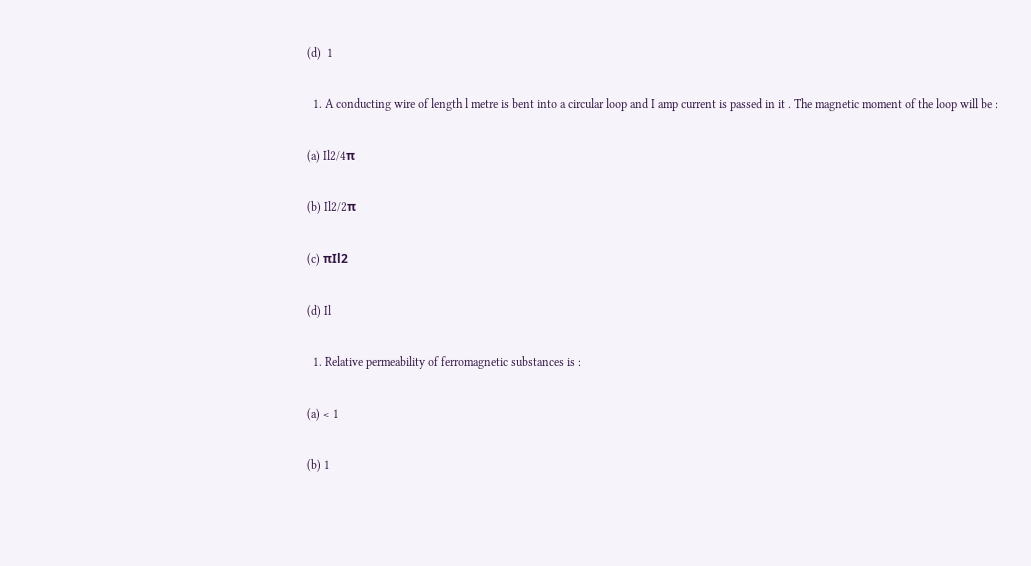(d)  1

  1. A conducting wire of length l metre is bent into a circular loop and I amp current is passed in it . The magnetic moment of the loop will be :

(a) Il2/4π

(b) Il2/2π

(c) πIl2

(d) Il

  1. Relative permeability of ferromagnetic substances is :

(a) < 1

(b) 1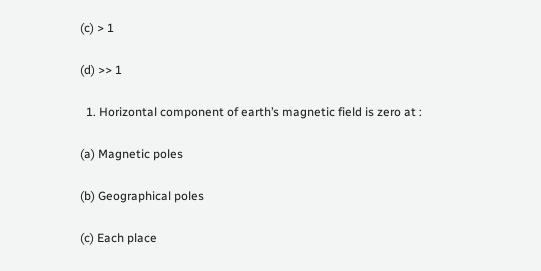(c) > 1

(d) >> 1

  1. Horizontal component of earth’s magnetic field is zero at :

(a) Magnetic poles

(b) Geographical poles

(c) Each place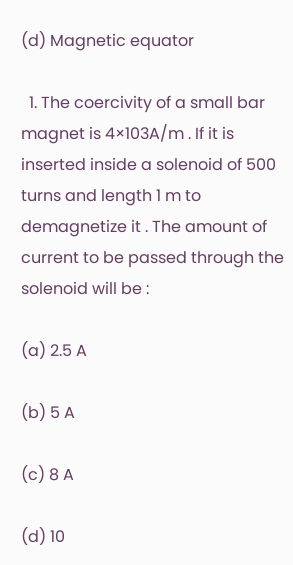(d) Magnetic equator

  1. The coercivity of a small bar magnet is 4×103A/m . If it is inserted inside a solenoid of 500 turns and length 1 m to demagnetize it . The amount of current to be passed through the solenoid will be :

(a) 2.5 A

(b) 5 A

(c) 8 A

(d) 10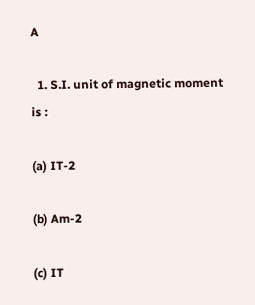A

  1. S.I. unit of magnetic moment is :

(a) IT-2

(b) Am-2

(c) IT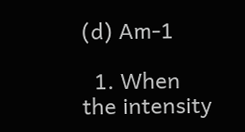(d) Am-1

  1. When the intensity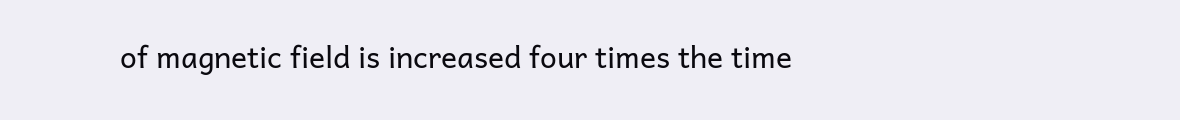of magnetic field is increased four times the time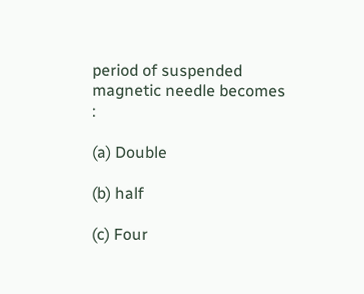period of suspended magnetic needle becomes :

(a) Double

(b) half

(c) Four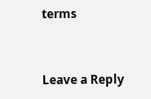terms


Leave a Reply